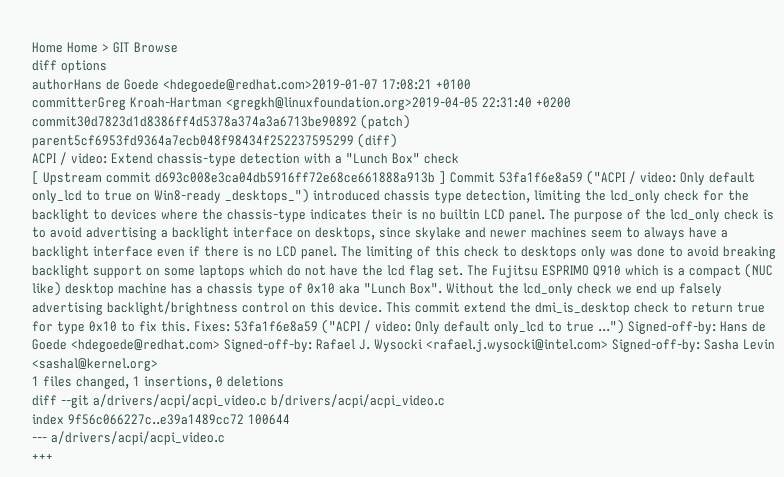Home Home > GIT Browse
diff options
authorHans de Goede <hdegoede@redhat.com>2019-01-07 17:08:21 +0100
committerGreg Kroah-Hartman <gregkh@linuxfoundation.org>2019-04-05 22:31:40 +0200
commit30d7823d1d8386ff4d5378a374a3a6713be90892 (patch)
parent5cf6953fd9364a7ecb048f98434f252237595299 (diff)
ACPI / video: Extend chassis-type detection with a "Lunch Box" check
[ Upstream commit d693c008e3ca04db5916ff72e68ce661888a913b ] Commit 53fa1f6e8a59 ("ACPI / video: Only default only_lcd to true on Win8-ready _desktops_") introduced chassis type detection, limiting the lcd_only check for the backlight to devices where the chassis-type indicates their is no builtin LCD panel. The purpose of the lcd_only check is to avoid advertising a backlight interface on desktops, since skylake and newer machines seem to always have a backlight interface even if there is no LCD panel. The limiting of this check to desktops only was done to avoid breaking backlight support on some laptops which do not have the lcd flag set. The Fujitsu ESPRIMO Q910 which is a compact (NUC like) desktop machine has a chassis type of 0x10 aka "Lunch Box". Without the lcd_only check we end up falsely advertising backlight/brightness control on this device. This commit extend the dmi_is_desktop check to return true for type 0x10 to fix this. Fixes: 53fa1f6e8a59 ("ACPI / video: Only default only_lcd to true ...") Signed-off-by: Hans de Goede <hdegoede@redhat.com> Signed-off-by: Rafael J. Wysocki <rafael.j.wysocki@intel.com> Signed-off-by: Sasha Levin <sashal@kernel.org>
1 files changed, 1 insertions, 0 deletions
diff --git a/drivers/acpi/acpi_video.c b/drivers/acpi/acpi_video.c
index 9f56c066227c..e39a1489cc72 100644
--- a/drivers/acpi/acpi_video.c
+++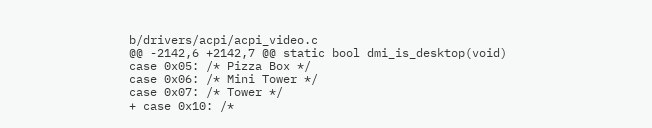b/drivers/acpi/acpi_video.c
@@ -2142,6 +2142,7 @@ static bool dmi_is_desktop(void)
case 0x05: /* Pizza Box */
case 0x06: /* Mini Tower */
case 0x07: /* Tower */
+ case 0x10: /*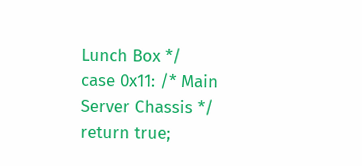Lunch Box */
case 0x11: /* Main Server Chassis */
return true;